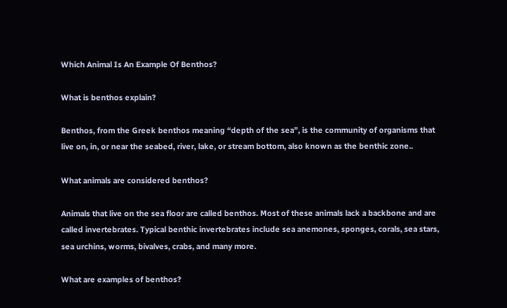Which Animal Is An Example Of Benthos?

What is benthos explain?

Benthos, from the Greek benthos meaning “depth of the sea”, is the community of organisms that live on, in, or near the seabed, river, lake, or stream bottom, also known as the benthic zone..

What animals are considered benthos?

Animals that live on the sea floor are called benthos. Most of these animals lack a backbone and are called invertebrates. Typical benthic invertebrates include sea anemones, sponges, corals, sea stars, sea urchins, worms, bivalves, crabs, and many more.

What are examples of benthos?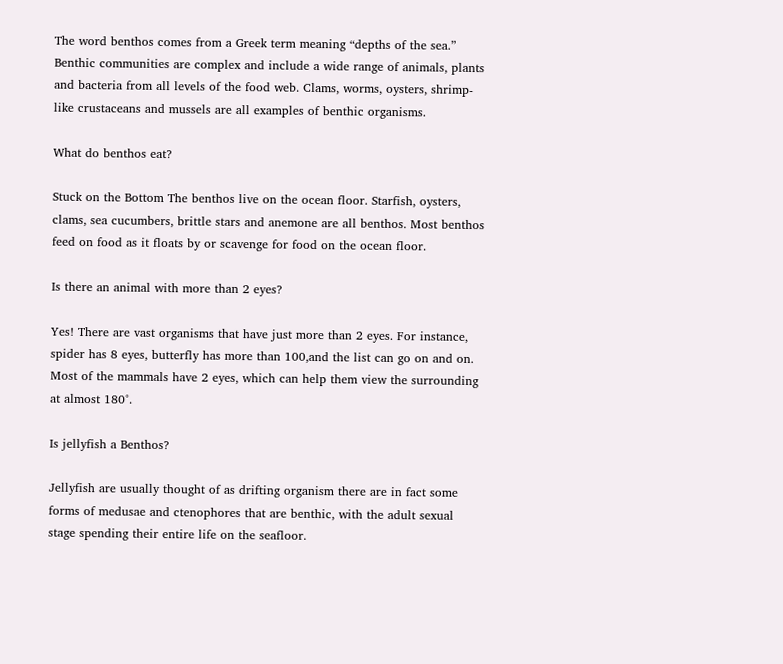The word benthos comes from a Greek term meaning “depths of the sea.” Benthic communities are complex and include a wide range of animals, plants and bacteria from all levels of the food web. Clams, worms, oysters, shrimp-like crustaceans and mussels are all examples of benthic organisms.

What do benthos eat?

Stuck on the Bottom The benthos live on the ocean floor. Starfish, oysters, clams, sea cucumbers, brittle stars and anemone are all benthos. Most benthos feed on food as it floats by or scavenge for food on the ocean floor.

Is there an animal with more than 2 eyes?

Yes! There are vast organisms that have just more than 2 eyes. For instance, spider has 8 eyes, butterfly has more than 100,and the list can go on and on. Most of the mammals have 2 eyes, which can help them view the surrounding at almost 180°.

Is jellyfish a Benthos?

Jellyfish are usually thought of as drifting organism there are in fact some forms of medusae and ctenophores that are benthic, with the adult sexual stage spending their entire life on the seafloor.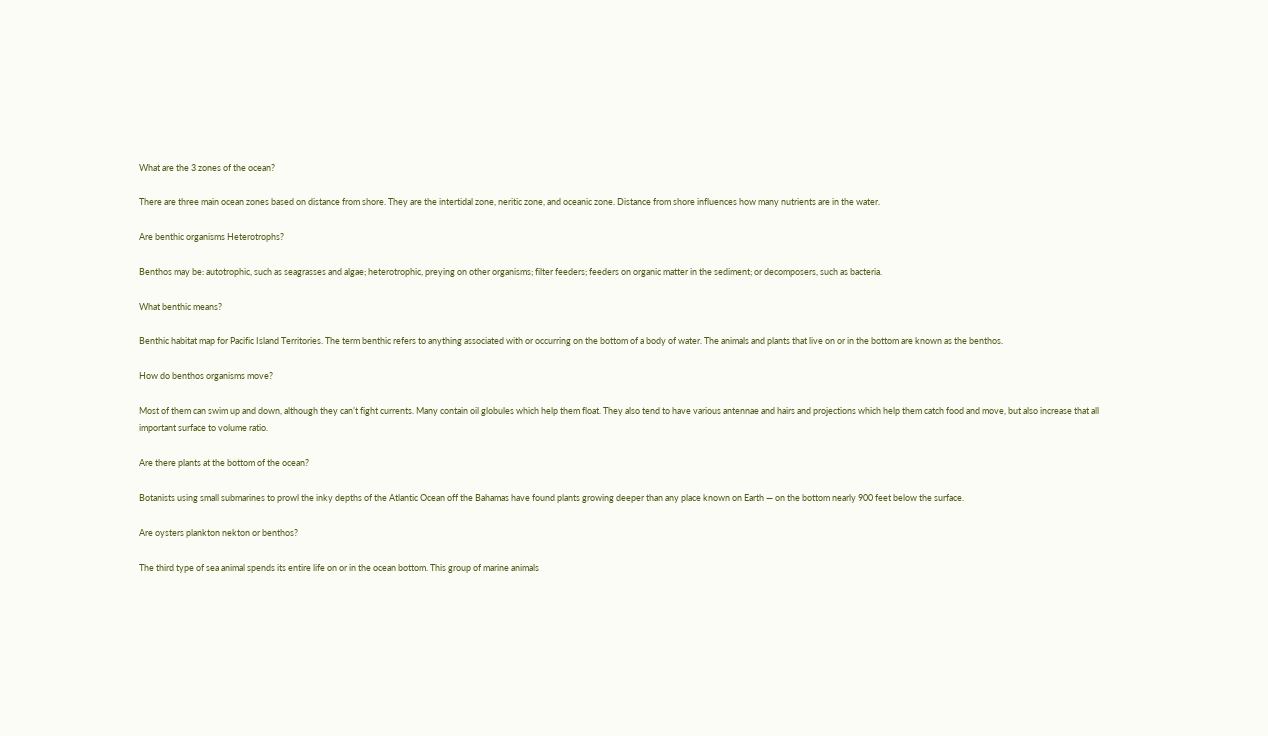What are the 3 zones of the ocean?

There are three main ocean zones based on distance from shore. They are the intertidal zone, neritic zone, and oceanic zone. Distance from shore influences how many nutrients are in the water.

Are benthic organisms Heterotrophs?

Benthos may be: autotrophic, such as seagrasses and algae; heterotrophic, preying on other organisms; filter feeders; feeders on organic matter in the sediment; or decomposers, such as bacteria.

What benthic means?

Benthic habitat map for Pacific Island Territories. The term benthic refers to anything associated with or occurring on the bottom of a body of water. The animals and plants that live on or in the bottom are known as the benthos.

How do benthos organisms move?

Most of them can swim up and down, although they can’t fight currents. Many contain oil globules which help them float. They also tend to have various antennae and hairs and projections which help them catch food and move, but also increase that all important surface to volume ratio.

Are there plants at the bottom of the ocean?

Botanists using small submarines to prowl the inky depths of the Atlantic Ocean off the Bahamas have found plants growing deeper than any place known on Earth — on the bottom nearly 900 feet below the surface.

Are oysters plankton nekton or benthos?

The third type of sea animal spends its entire life on or in the ocean bottom. This group of marine animals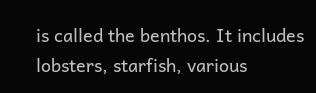is called the benthos. It includes lobsters, starfish, various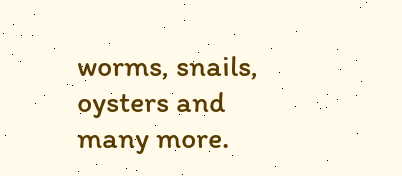worms, snails, oysters and many more.